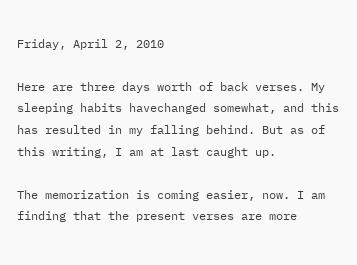Friday, April 2, 2010

Here are three days worth of back verses. My sleeping habits havechanged somewhat, and this has resulted in my falling behind. But as of this writing, I am at last caught up.

The memorization is coming easier, now. I am finding that the present verses are more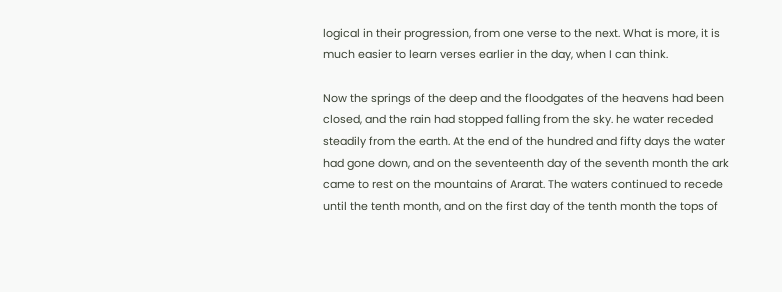logical in their progression, from one verse to the next. What is more, it is much easier to learn verses earlier in the day, when I can think.

Now the springs of the deep and the floodgates of the heavens had been closed, and the rain had stopped falling from the sky. he water receded steadily from the earth. At the end of the hundred and fifty days the water had gone down, and on the seventeenth day of the seventh month the ark came to rest on the mountains of Ararat. The waters continued to recede until the tenth month, and on the first day of the tenth month the tops of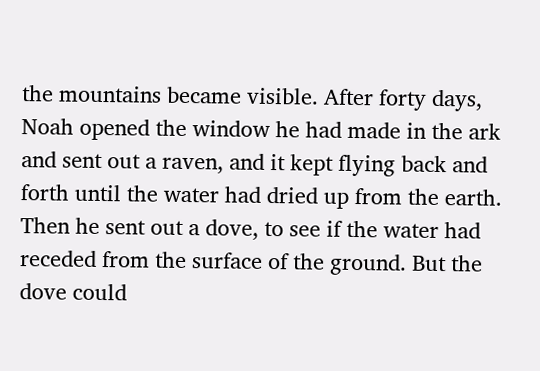the mountains became visible. After forty days, Noah opened the window he had made in the ark and sent out a raven, and it kept flying back and forth until the water had dried up from the earth. Then he sent out a dove, to see if the water had receded from the surface of the ground. But the dove could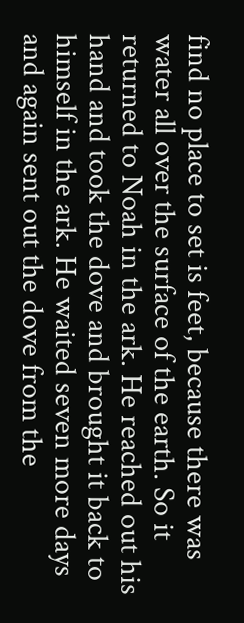find no place to set is feet, because there was water all over the surface of the earth. So it returned to Noah in the ark. He reached out his hand and took the dove and brought it back to himself in the ark. He waited seven more days and again sent out the dove from the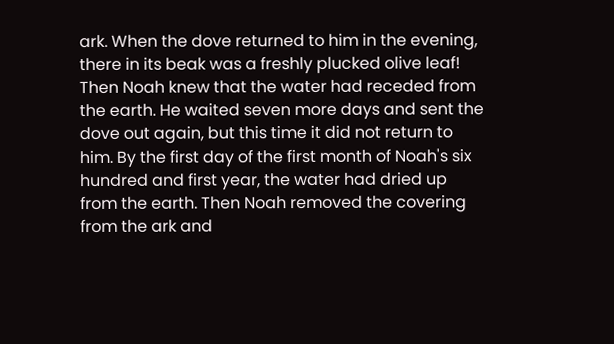ark. When the dove returned to him in the evening, there in its beak was a freshly plucked olive leaf! Then Noah knew that the water had receded from the earth. He waited seven more days and sent the dove out again, but this time it did not return to him. By the first day of the first month of Noah's six hundred and first year, the water had dried up from the earth. Then Noah removed the covering from the ark and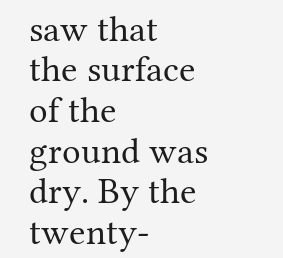saw that the surface of the ground was dry. By the twenty-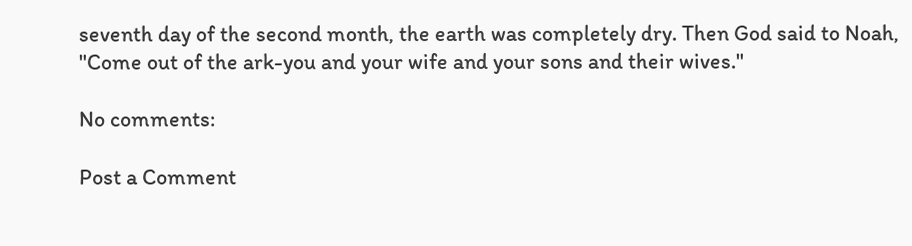seventh day of the second month, the earth was completely dry. Then God said to Noah, "Come out of the ark-you and your wife and your sons and their wives."

No comments:

Post a Comment